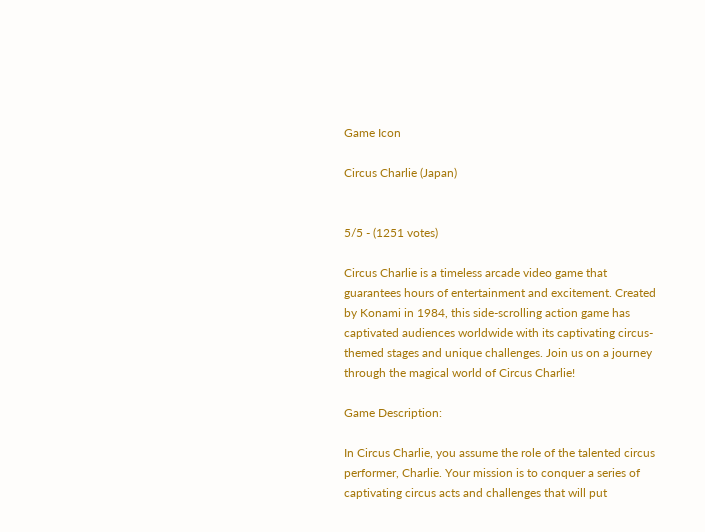Game Icon

Circus Charlie (Japan)


5/5 - (1251 votes)

Circus Charlie is a timeless arcade video game that guarantees hours of entertainment and excitement. Created by Konami in 1984, this side-scrolling action game has captivated audiences worldwide with its captivating circus-themed stages and unique challenges. Join us on a journey through the magical world of Circus Charlie!

Game Description:

In Circus Charlie, you assume the role of the talented circus performer, Charlie. Your mission is to conquer a series of captivating circus acts and challenges that will put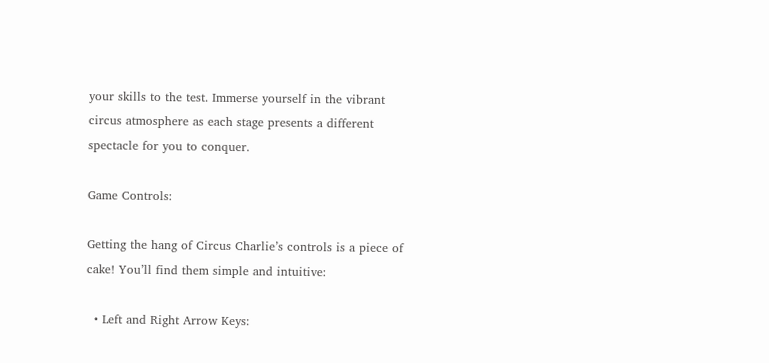your skills to the test. Immerse yourself in the vibrant circus atmosphere as each stage presents a different spectacle for you to conquer.

Game Controls:

Getting the hang of Circus Charlie’s controls is a piece of cake! You’ll find them simple and intuitive:

  • Left and Right Arrow Keys: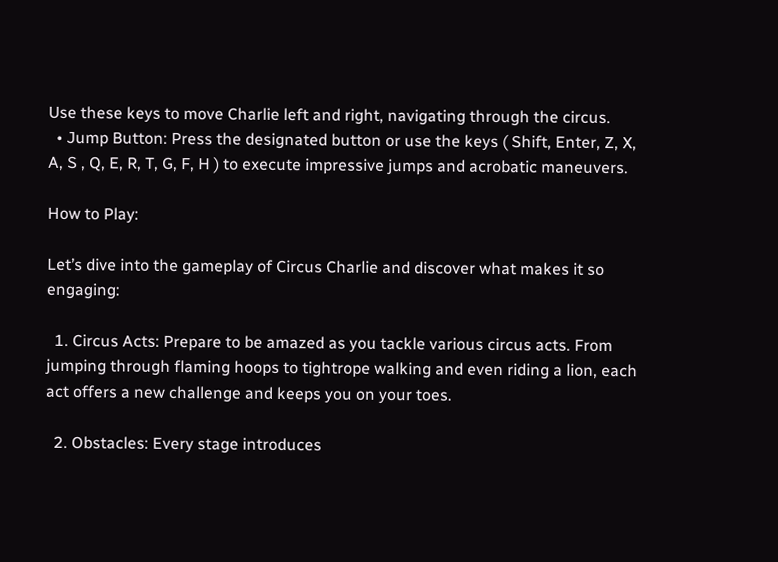Use these keys to move Charlie left and right, navigating through the circus.
  • Jump Button: Press the designated button or use the keys ( Shift, Enter, Z, X, A, S , Q, E, R, T, G, F, H ) to execute impressive jumps and acrobatic maneuvers.

How to Play:

Let’s dive into the gameplay of Circus Charlie and discover what makes it so engaging:

  1. Circus Acts: Prepare to be amazed as you tackle various circus acts. From jumping through flaming hoops to tightrope walking and even riding a lion, each act offers a new challenge and keeps you on your toes.

  2. Obstacles: Every stage introduces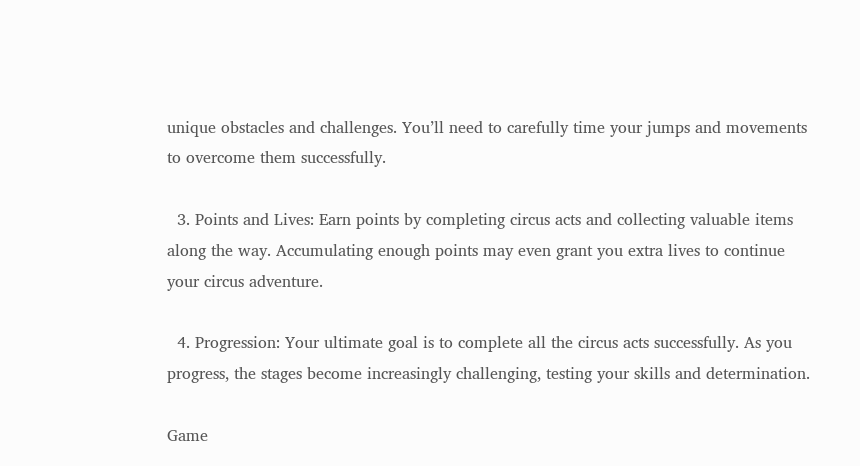unique obstacles and challenges. You’ll need to carefully time your jumps and movements to overcome them successfully.

  3. Points and Lives: Earn points by completing circus acts and collecting valuable items along the way. Accumulating enough points may even grant you extra lives to continue your circus adventure.

  4. Progression: Your ultimate goal is to complete all the circus acts successfully. As you progress, the stages become increasingly challenging, testing your skills and determination.

Game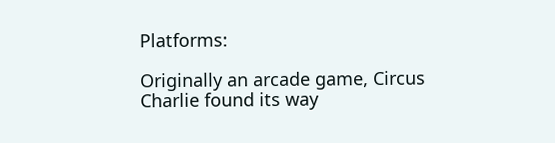Platforms:

Originally an arcade game, Circus Charlie found its way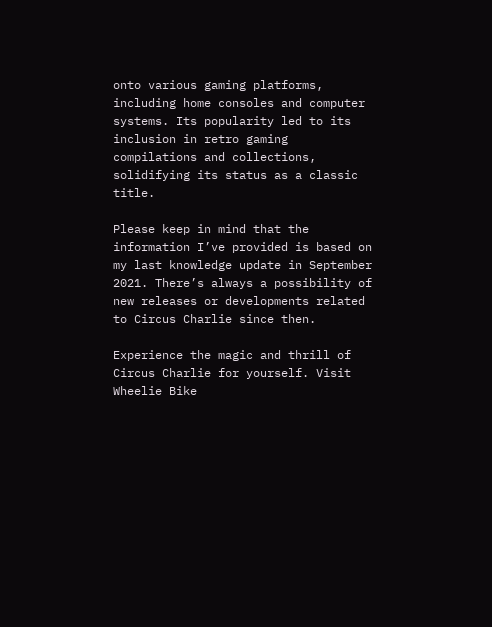onto various gaming platforms, including home consoles and computer systems. Its popularity led to its inclusion in retro gaming compilations and collections, solidifying its status as a classic title.

Please keep in mind that the information I’ve provided is based on my last knowledge update in September 2021. There’s always a possibility of new releases or developments related to Circus Charlie since then.

Experience the magic and thrill of Circus Charlie for yourself. Visit Wheelie Bike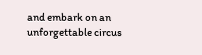and embark on an unforgettable circus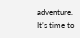adventure. It’s time to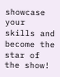showcase your skills and become the star of the show!